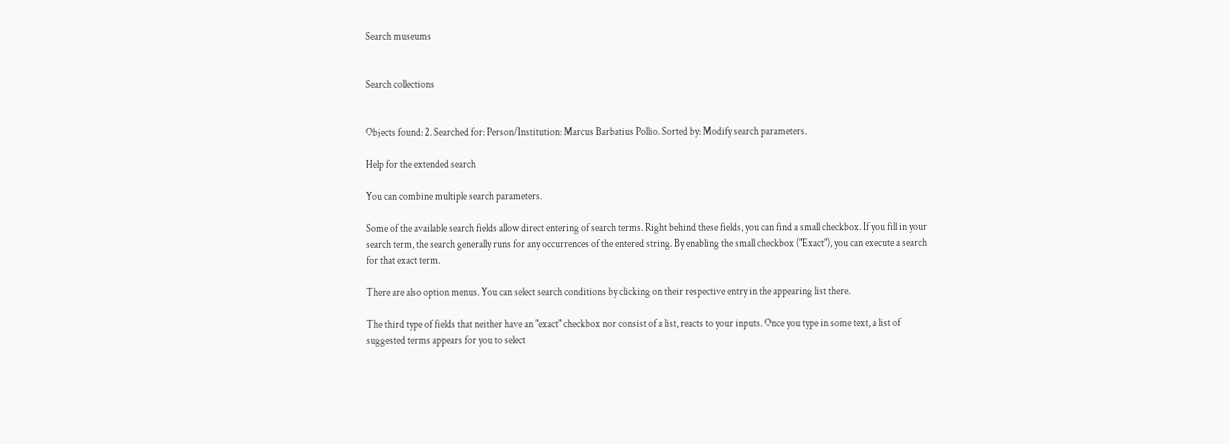Search museums


Search collections


Objects found: 2. Searched for: Person/Institution: Marcus Barbatius Pollio. Sorted by: Modify search parameters.

Help for the extended search

You can combine multiple search parameters.

Some of the available search fields allow direct entering of search terms. Right behind these fields, you can find a small checkbox. If you fill in your search term, the search generally runs for any occurrences of the entered string. By enabling the small checkbox ("Exact"), you can execute a search for that exact term.

There are also option menus. You can select search conditions by clicking on their respective entry in the appearing list there.

The third type of fields that neither have an "exact" checkbox nor consist of a list, reacts to your inputs. Once you type in some text, a list of suggested terms appears for you to select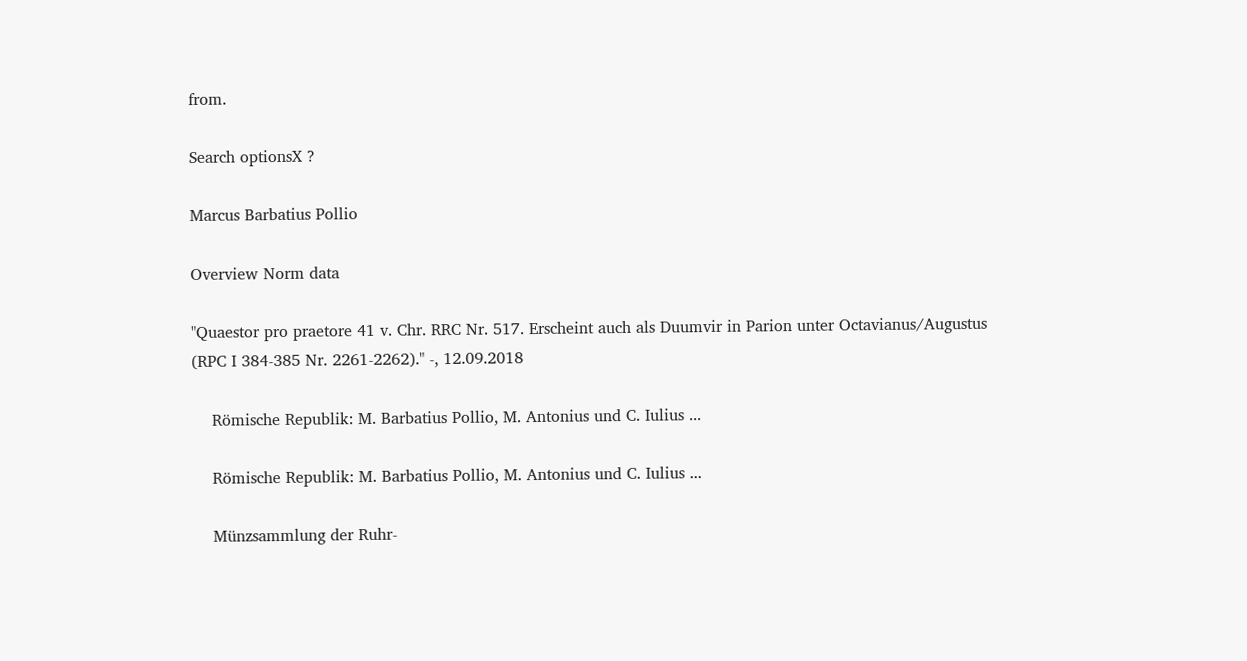from.

Search optionsX ?

Marcus Barbatius Pollio

Overview Norm data

"Quaestor pro praetore 41 v. Chr. RRC Nr. 517. Erscheint auch als Duumvir in Parion unter Octavianus/Augustus (RPC I 384-385 Nr. 2261-2262)." -, 12.09.2018

    Römische Republik: M. Barbatius Pollio, M. Antonius und C. Iulius ...

    Römische Republik: M. Barbatius Pollio, M. Antonius und C. Iulius ...

    Münzsammlung der Ruhr-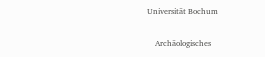Universität Bochum


    Archäologisches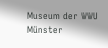Museum der WWU Münster